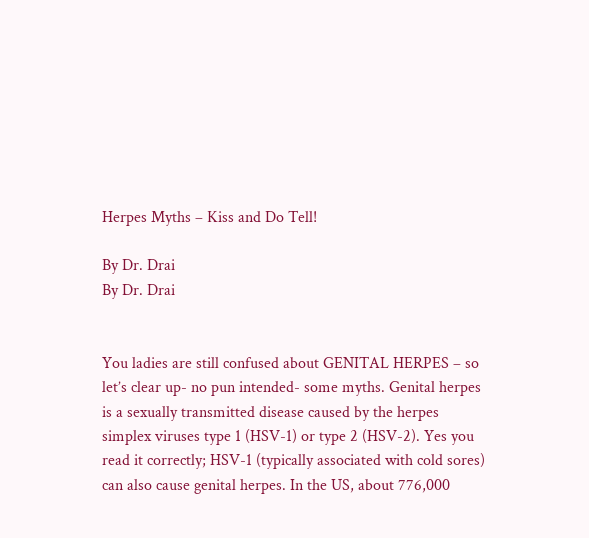Herpes Myths – Kiss and Do Tell!

By Dr. Drai
By Dr. Drai


You ladies are still confused about GENITAL HERPES – so let’s clear up- no pun intended- some myths. Genital herpes is a sexually transmitted disease caused by the herpes simplex viruses type 1 (HSV-1) or type 2 (HSV-2). Yes you read it correctly; HSV-1 (typically associated with cold sores) can also cause genital herpes. In the US, about 776,000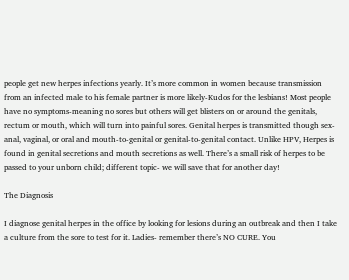people get new herpes infections yearly. It’s more common in women because transmission from an infected male to his female partner is more likely-Kudos for the lesbians! Most people have no symptoms-meaning no sores but others will get blisters on or around the genitals, rectum or mouth, which will turn into painful sores. Genital herpes is transmitted though sex- anal, vaginal, or oral and mouth-to-genital or genital-to-genital contact. Unlike HPV, Herpes is found in genital secretions and mouth secretions as well. There’s a small risk of herpes to be passed to your unborn child; different topic- we will save that for another day!

The Diagnosis

I diagnose genital herpes in the office by looking for lesions during an outbreak and then I take a culture from the sore to test for it. Ladies- remember there’s NO CURE. You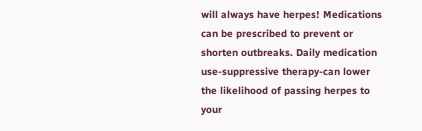will always have herpes! Medications can be prescribed to prevent or shorten outbreaks. Daily medication use-suppressive therapy-can lower the likelihood of passing herpes to your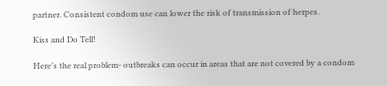partner. Consistent condom use can lower the risk of transmission of herpes.

Kiss and Do Tell!

Here’s the real problem- outbreaks can occur in areas that are not covered by a condom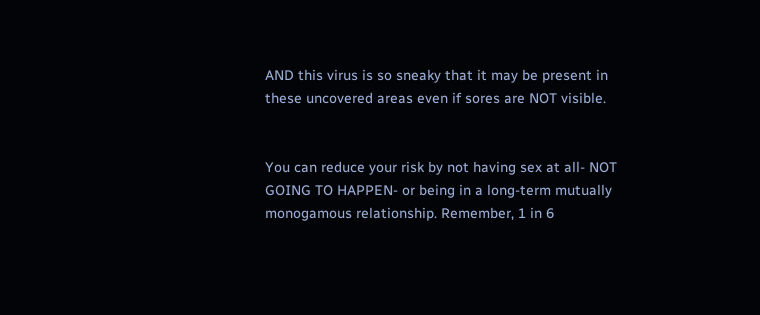AND this virus is so sneaky that it may be present in these uncovered areas even if sores are NOT visible.


You can reduce your risk by not having sex at all- NOT GOING TO HAPPEN- or being in a long-term mutually monogamous relationship. Remember, 1 in 6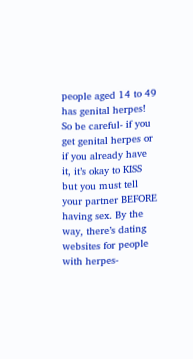people aged 14 to 49 has genital herpes! So be careful- if you get genital herpes or if you already have it, it’s okay to KISS but you must tell your partner BEFORE having sex. By the way, there’s dating websites for people with herpes-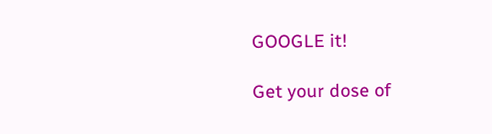GOOGLE it!

Get your dose of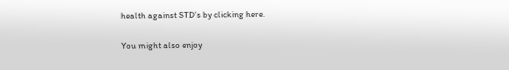health against STD’s by clicking here.


You might also enjoy